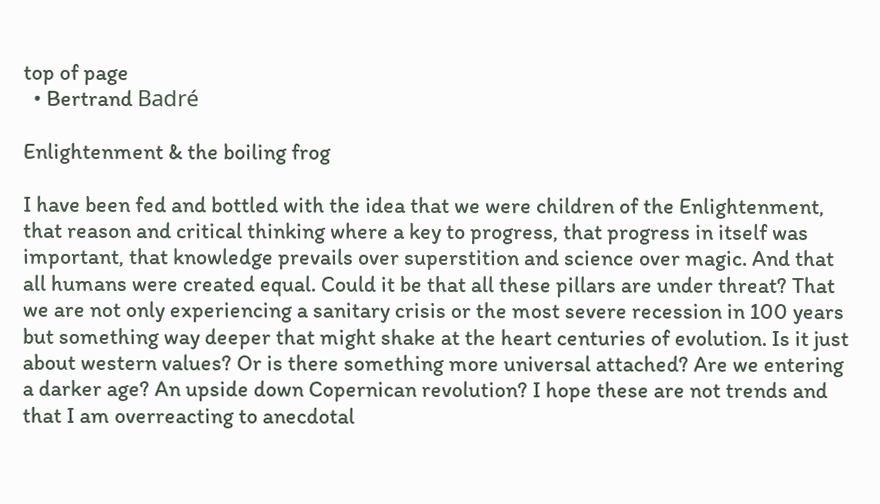top of page
  • Bertrand Badré

Enlightenment & the boiling frog

I have been fed and bottled with the idea that we were children of the Enlightenment, that reason and critical thinking where a key to progress, that progress in itself was important, that knowledge prevails over superstition and science over magic. And that all humans were created equal. Could it be that all these pillars are under threat? That we are not only experiencing a sanitary crisis or the most severe recession in 100 years but something way deeper that might shake at the heart centuries of evolution. Is it just about western values? Or is there something more universal attached? Are we entering a darker age? An upside down Copernican revolution? I hope these are not trends and that I am overreacting to anecdotal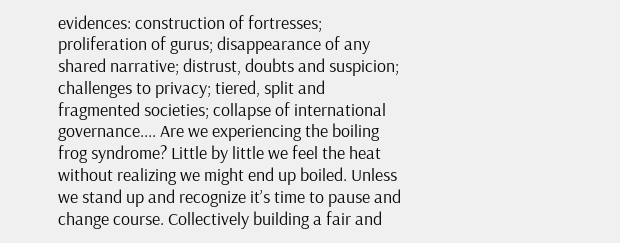evidences: construction of fortresses; proliferation of gurus; disappearance of any shared narrative; distrust, doubts and suspicion; challenges to privacy; tiered, split and fragmented societies; collapse of international governance.... Are we experiencing the boiling frog syndrome? Little by little we feel the heat without realizing we might end up boiled. Unless we stand up and recognize it’s time to pause and change course. Collectively building a fair and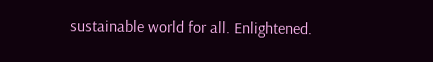sustainable world for all. Enlightened.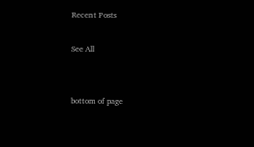Recent Posts

See All


bottom of page